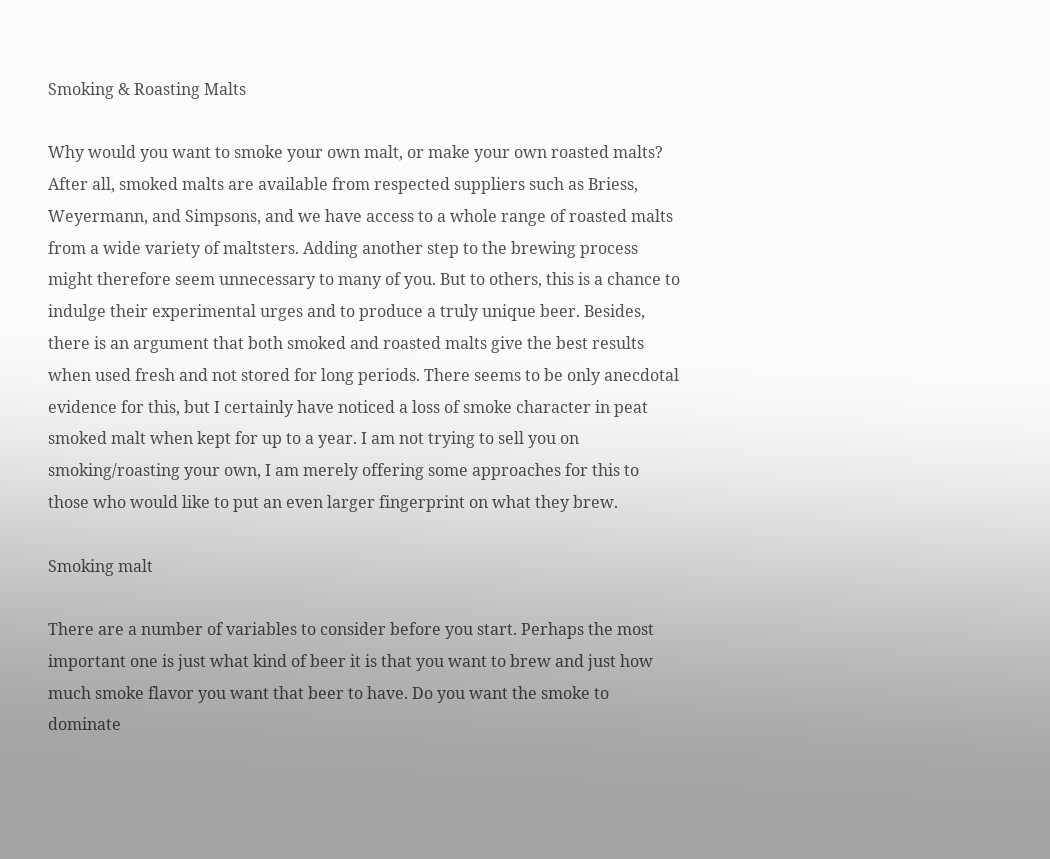Smoking & Roasting Malts

Why would you want to smoke your own malt, or make your own roasted malts? After all, smoked malts are available from respected suppliers such as Briess, Weyermann, and Simpsons, and we have access to a whole range of roasted malts from a wide variety of maltsters. Adding another step to the brewing process might therefore seem unnecessary to many of you. But to others, this is a chance to indulge their experimental urges and to produce a truly unique beer. Besides, there is an argument that both smoked and roasted malts give the best results when used fresh and not stored for long periods. There seems to be only anecdotal evidence for this, but I certainly have noticed a loss of smoke character in peat smoked malt when kept for up to a year. I am not trying to sell you on smoking/roasting your own, I am merely offering some approaches for this to those who would like to put an even larger fingerprint on what they brew.

Smoking malt

There are a number of variables to consider before you start. Perhaps the most important one is just what kind of beer it is that you want to brew and just how much smoke flavor you want that beer to have. Do you want the smoke to dominate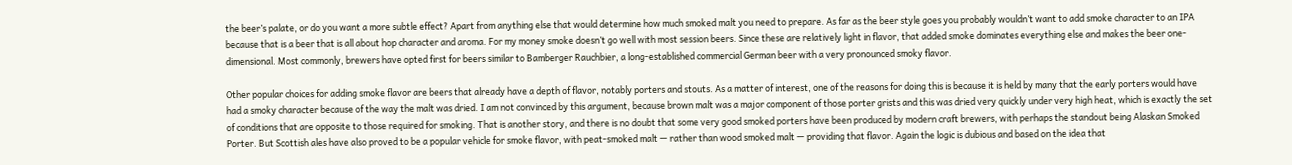the beer’s palate, or do you want a more subtle effect? Apart from anything else that would determine how much smoked malt you need to prepare. As far as the beer style goes you probably wouldn’t want to add smoke character to an IPA because that is a beer that is all about hop character and aroma. For my money smoke doesn’t go well with most session beers. Since these are relatively light in flavor, that added smoke dominates everything else and makes the beer one-dimensional. Most commonly, brewers have opted first for beers similar to Bamberger Rauchbier, a long-established commercial German beer with a very pronounced smoky flavor.

Other popular choices for adding smoke flavor are beers that already have a depth of flavor, notably porters and stouts. As a matter of interest, one of the reasons for doing this is because it is held by many that the early porters would have had a smoky character because of the way the malt was dried. I am not convinced by this argument, because brown malt was a major component of those porter grists and this was dried very quickly under very high heat, which is exactly the set of conditions that are opposite to those required for smoking. That is another story, and there is no doubt that some very good smoked porters have been produced by modern craft brewers, with perhaps the standout being Alaskan Smoked Porter. But Scottish ales have also proved to be a popular vehicle for smoke flavor, with peat-smoked malt — rather than wood smoked malt — providing that flavor. Again the logic is dubious and based on the idea that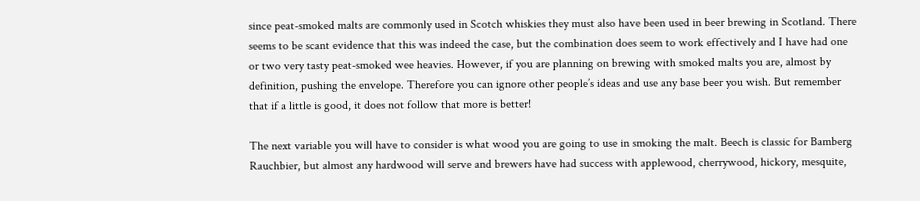since peat-smoked malts are commonly used in Scotch whiskies they must also have been used in beer brewing in Scotland. There seems to be scant evidence that this was indeed the case, but the combination does seem to work effectively and I have had one or two very tasty peat-smoked wee heavies. However, if you are planning on brewing with smoked malts you are, almost by definition, pushing the envelope. Therefore you can ignore other people’s ideas and use any base beer you wish. But remember that if a little is good, it does not follow that more is better!

The next variable you will have to consider is what wood you are going to use in smoking the malt. Beech is classic for Bamberg Rauchbier, but almost any hardwood will serve and brewers have had success with applewood, cherrywood, hickory, mesquite,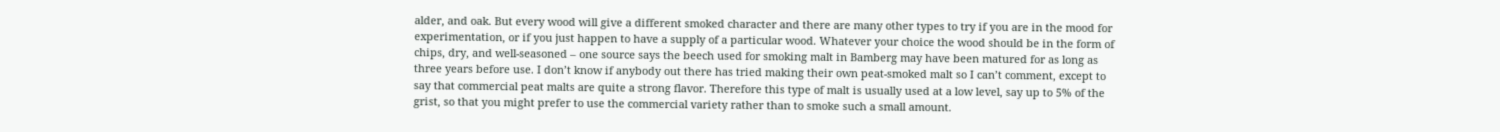alder, and oak. But every wood will give a different smoked character and there are many other types to try if you are in the mood for experimentation, or if you just happen to have a supply of a particular wood. Whatever your choice the wood should be in the form of chips, dry, and well-seasoned – one source says the beech used for smoking malt in Bamberg may have been matured for as long as three years before use. I don’t know if anybody out there has tried making their own peat-smoked malt so I can’t comment, except to say that commercial peat malts are quite a strong flavor. Therefore this type of malt is usually used at a low level, say up to 5% of the grist, so that you might prefer to use the commercial variety rather than to smoke such a small amount.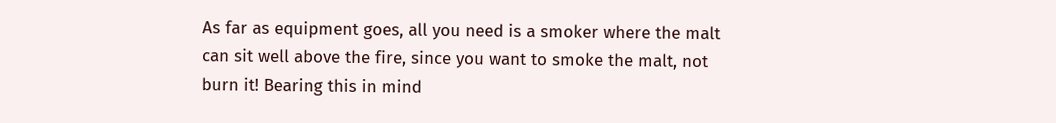As far as equipment goes, all you need is a smoker where the malt can sit well above the fire, since you want to smoke the malt, not burn it! Bearing this in mind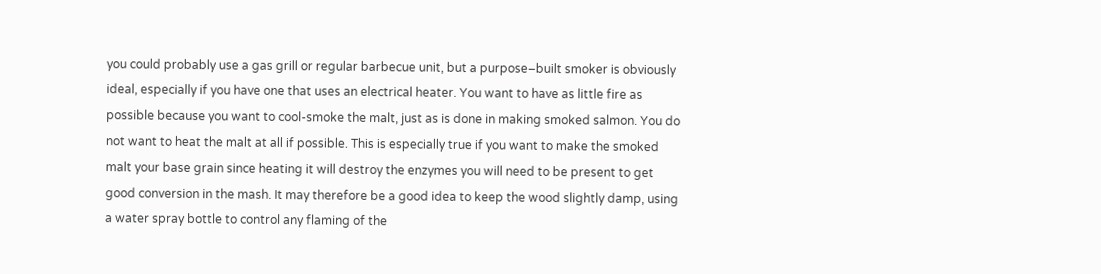you could probably use a gas grill or regular barbecue unit, but a purpose–built smoker is obviously ideal, especially if you have one that uses an electrical heater. You want to have as little fire as possible because you want to cool-smoke the malt, just as is done in making smoked salmon. You do not want to heat the malt at all if possible. This is especially true if you want to make the smoked malt your base grain since heating it will destroy the enzymes you will need to be present to get good conversion in the mash. It may therefore be a good idea to keep the wood slightly damp, using a water spray bottle to control any flaming of the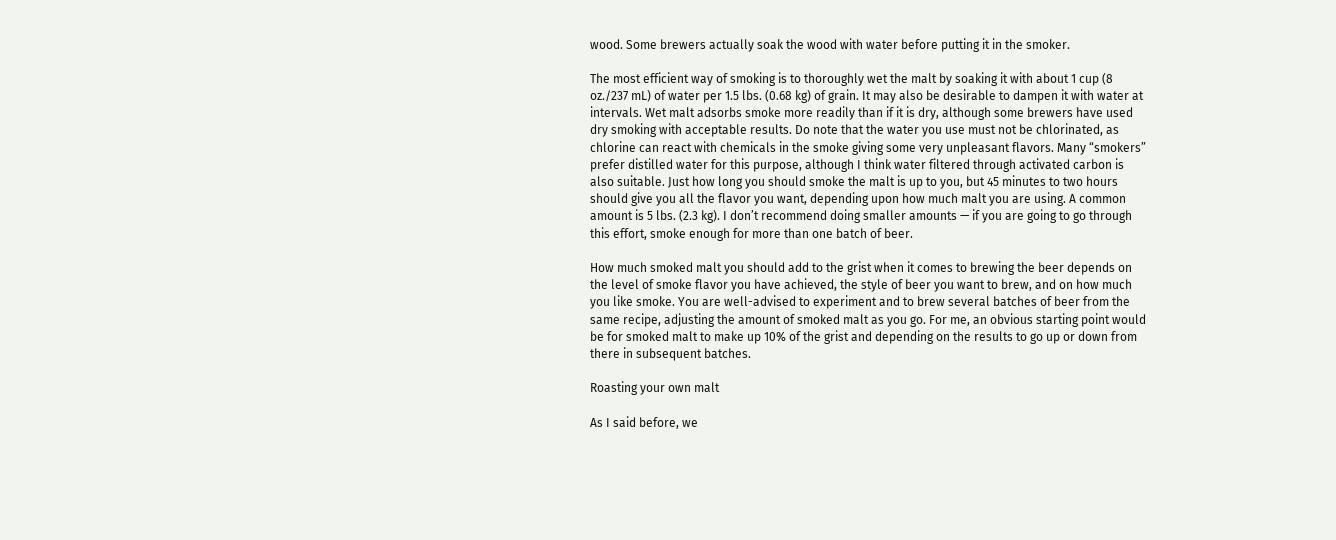wood. Some brewers actually soak the wood with water before putting it in the smoker.

The most efficient way of smoking is to thoroughly wet the malt by soaking it with about 1 cup (8 oz./237 mL) of water per 1.5 lbs. (0.68 kg) of grain. It may also be desirable to dampen it with water at intervals. Wet malt adsorbs smoke more readily than if it is dry, although some brewers have used dry smoking with acceptable results. Do note that the water you use must not be chlorinated, as chlorine can react with chemicals in the smoke giving some very unpleasant flavors. Many “smokers” prefer distilled water for this purpose, although I think water filtered through activated carbon is also suitable. Just how long you should smoke the malt is up to you, but 45 minutes to two hours should give you all the flavor you want, depending upon how much malt you are using. A common amount is 5 lbs. (2.3 kg). I don’t recommend doing smaller amounts — if you are going to go through this effort, smoke enough for more than one batch of beer.

How much smoked malt you should add to the grist when it comes to brewing the beer depends on the level of smoke flavor you have achieved, the style of beer you want to brew, and on how much you like smoke. You are well-advised to experiment and to brew several batches of beer from the same recipe, adjusting the amount of smoked malt as you go. For me, an obvious starting point would be for smoked malt to make up 10% of the grist and depending on the results to go up or down from there in subsequent batches.

Roasting your own malt

As I said before, we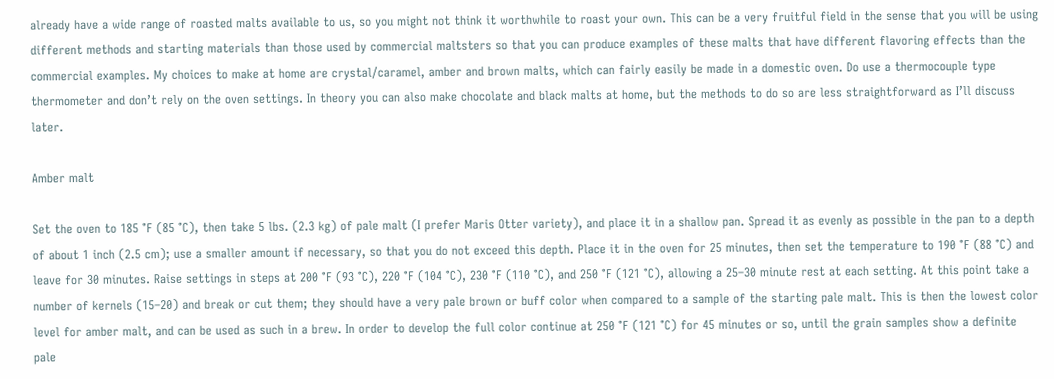already have a wide range of roasted malts available to us, so you might not think it worthwhile to roast your own. This can be a very fruitful field in the sense that you will be using different methods and starting materials than those used by commercial maltsters so that you can produce examples of these malts that have different flavoring effects than the commercial examples. My choices to make at home are crystal/caramel, amber and brown malts, which can fairly easily be made in a domestic oven. Do use a thermocouple type thermometer and don’t rely on the oven settings. In theory you can also make chocolate and black malts at home, but the methods to do so are less straightforward as I’ll discuss later.

Amber malt

Set the oven to 185 °F (85 °C), then take 5 lbs. (2.3 kg) of pale malt (I prefer Maris Otter variety), and place it in a shallow pan. Spread it as evenly as possible in the pan to a depth of about 1 inch (2.5 cm); use a smaller amount if necessary, so that you do not exceed this depth. Place it in the oven for 25 minutes, then set the temperature to 190 °F (88 °C) and leave for 30 minutes. Raise settings in steps at 200 °F (93 °C), 220 °F (104 °C), 230 °F (110 °C), and 250 °F (121 °C), allowing a 25–30 minute rest at each setting. At this point take a number of kernels (15–20) and break or cut them; they should have a very pale brown or buff color when compared to a sample of the starting pale malt. This is then the lowest color level for amber malt, and can be used as such in a brew. In order to develop the full color continue at 250 °F (121 °C) for 45 minutes or so, until the grain samples show a definite pale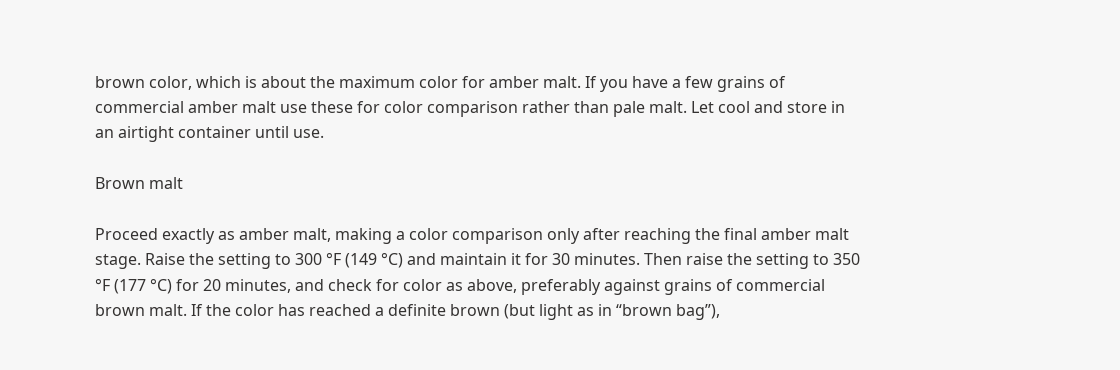brown color, which is about the maximum color for amber malt. If you have a few grains of commercial amber malt use these for color comparison rather than pale malt. Let cool and store in an airtight container until use.

Brown malt

Proceed exactly as amber malt, making a color comparison only after reaching the final amber malt stage. Raise the setting to 300 °F (149 °C) and maintain it for 30 minutes. Then raise the setting to 350 °F (177 °C) for 20 minutes, and check for color as above, preferably against grains of commercial brown malt. If the color has reached a definite brown (but light as in “brown bag”),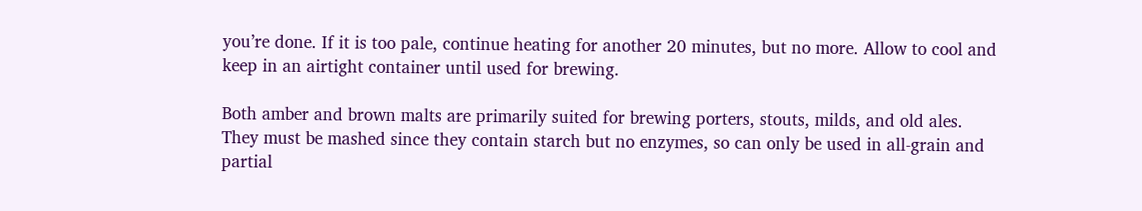you’re done. If it is too pale, continue heating for another 20 minutes, but no more. Allow to cool and keep in an airtight container until used for brewing.

Both amber and brown malts are primarily suited for brewing porters, stouts, milds, and old ales. They must be mashed since they contain starch but no enzymes, so can only be used in all-grain and partial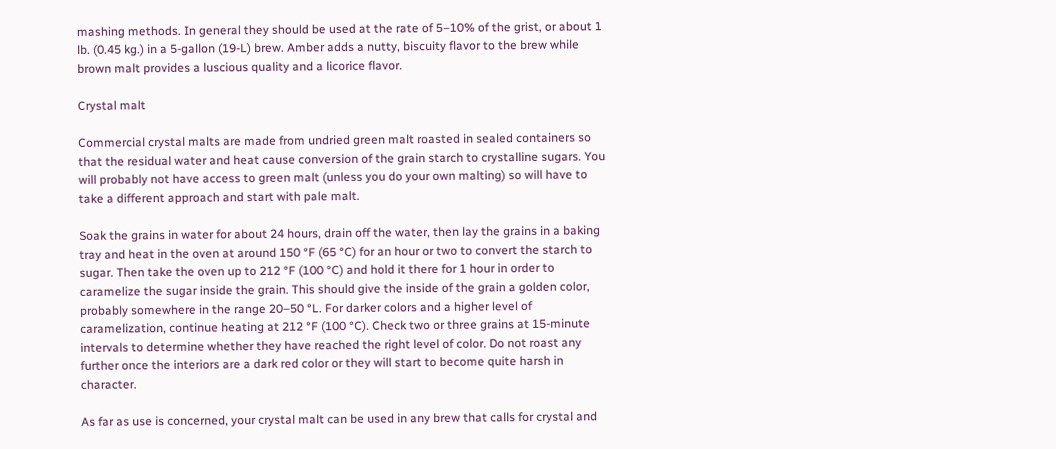mashing methods. In general they should be used at the rate of 5–10% of the grist, or about 1 lb. (0.45 kg.) in a 5-gallon (19-L) brew. Amber adds a nutty, biscuity flavor to the brew while brown malt provides a luscious quality and a licorice flavor.

Crystal malt

Commercial crystal malts are made from undried green malt roasted in sealed containers so that the residual water and heat cause conversion of the grain starch to crystalline sugars. You will probably not have access to green malt (unless you do your own malting) so will have to take a different approach and start with pale malt.

Soak the grains in water for about 24 hours, drain off the water, then lay the grains in a baking tray and heat in the oven at around 150 °F (65 °C) for an hour or two to convert the starch to sugar. Then take the oven up to 212 °F (100 °C) and hold it there for 1 hour in order to caramelize the sugar inside the grain. This should give the inside of the grain a golden color, probably somewhere in the range 20–50 °L. For darker colors and a higher level of caramelization, continue heating at 212 °F (100 °C). Check two or three grains at 15-minute intervals to determine whether they have reached the right level of color. Do not roast any further once the interiors are a dark red color or they will start to become quite harsh in character.

As far as use is concerned, your crystal malt can be used in any brew that calls for crystal and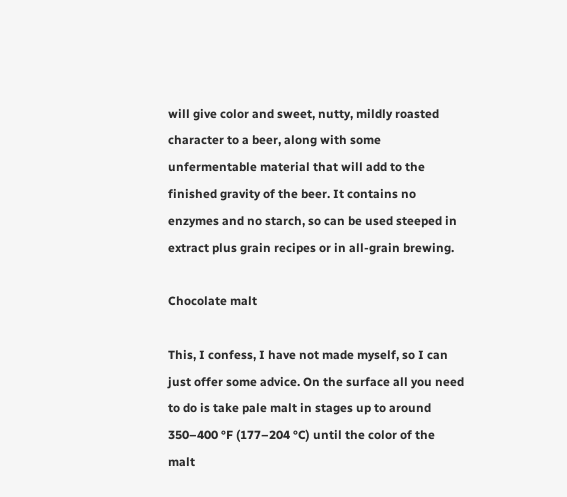will give color and sweet, nutty, mildly roasted character to a beer, along with some unfermentable material that will add to the finished gravity of the beer. It contains no enzymes and no starch, so can be used steeped in extract plus grain recipes or in all-grain brewing.

Chocolate malt

This, I confess, I have not made myself, so I can just offer some advice. On the surface all you need to do is take pale malt in stages up to around 350–400 °F (177–204 °C) until the color of the malt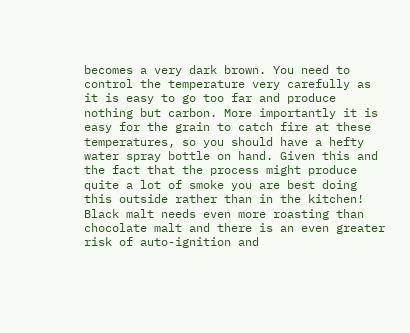becomes a very dark brown. You need to control the temperature very carefully as it is easy to go too far and produce nothing but carbon. More importantly it is easy for the grain to catch fire at these temperatures, so you should have a hefty water spray bottle on hand. Given this and the fact that the process might produce quite a lot of smoke you are best doing this outside rather than in the kitchen! Black malt needs even more roasting than chocolate malt and there is an even greater risk of auto-ignition and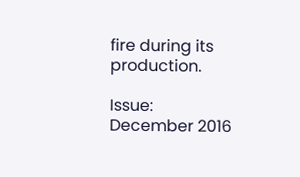fire during its production.

Issue: December 2016